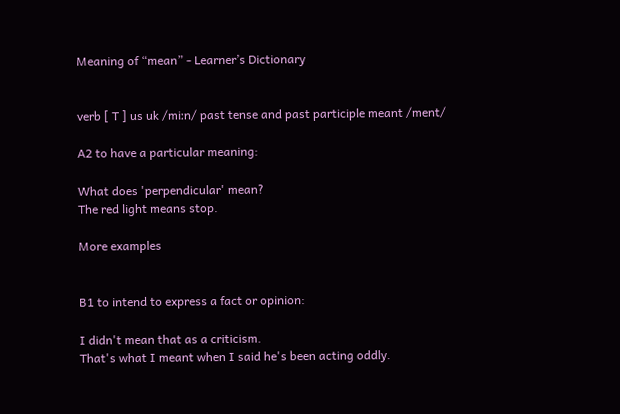Meaning of “mean” - Learner’s Dictionary


verb [ T ] us uk /miːn/ past tense and past participle meant /ment/

A2 to have a particular meaning:

What does 'perpendicular' mean?
The red light means stop.

More examples


B1 to intend to express a fact or opinion:

I didn't mean that as a criticism.
That's what I meant when I said he's been acting oddly.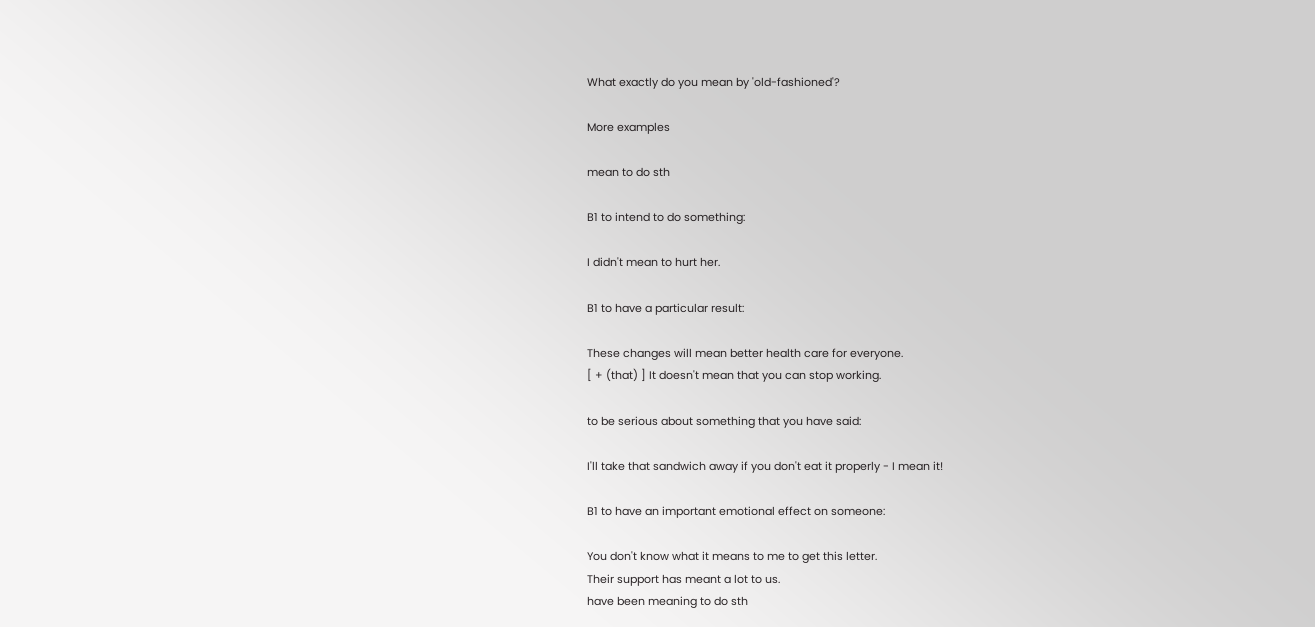What exactly do you mean by 'old-fashioned'?

More examples

mean to do sth

B1 to intend to do something:

I didn't mean to hurt her.

B1 to have a particular result:

These changes will mean better health care for everyone.
[ + (that) ] It doesn't mean that you can stop working.

to be serious about something that you have said:

I'll take that sandwich away if you don't eat it properly - I mean it!

B1 to have an important emotional effect on someone:

You don't know what it means to me to get this letter.
Their support has meant a lot to us.
have been meaning to do sth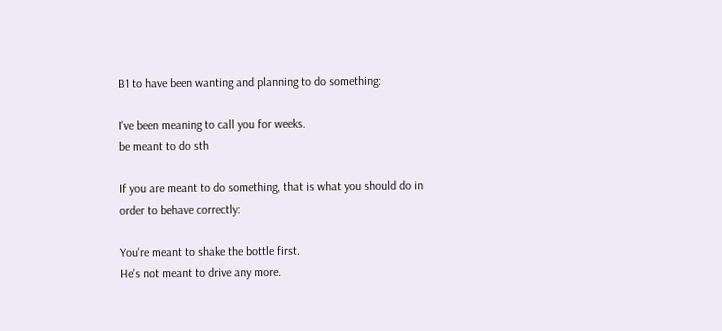B1 to have been wanting and planning to do something:

I've been meaning to call you for weeks.
be meant to do sth

If you are meant to do something, that is what you should do in order to behave correctly:

You're meant to shake the bottle first.
He's not meant to drive any more.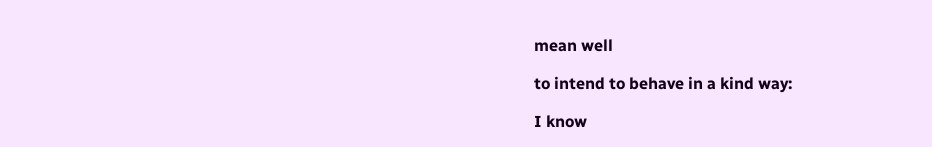mean well

to intend to behave in a kind way:

I know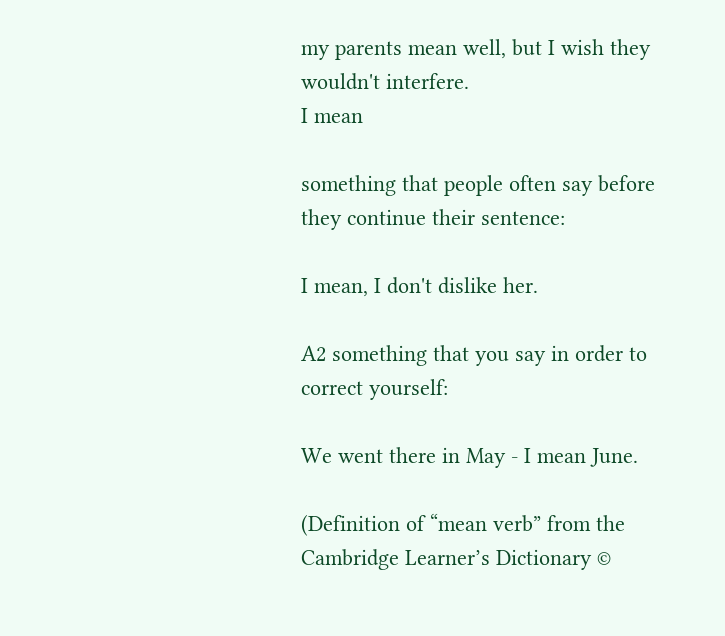my parents mean well, but I wish they wouldn't interfere.
I mean

something that people often say before they continue their sentence:

I mean, I don't dislike her.

A2 something that you say in order to correct yourself:

We went there in May - I mean June.

(Definition of “mean verb” from the Cambridge Learner’s Dictionary ©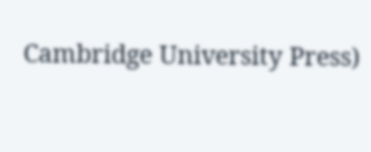Cambridge University Press)